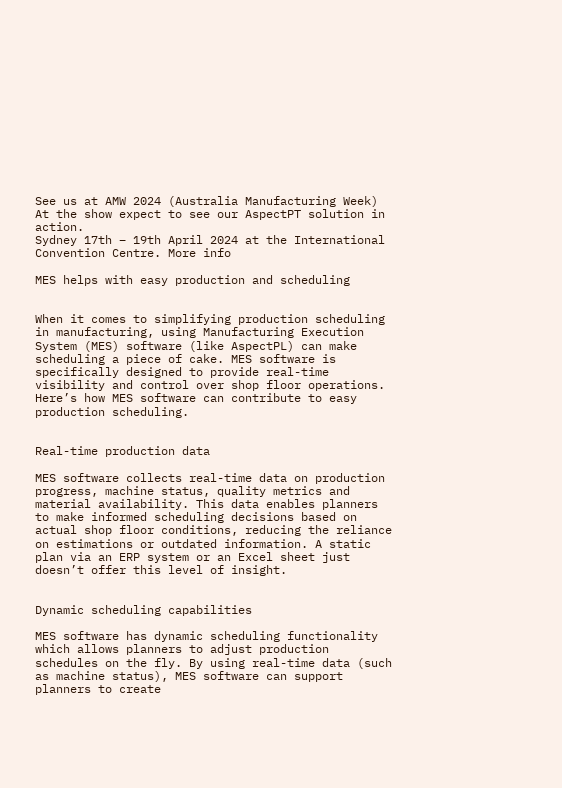See us at AMW 2024 (Australia Manufacturing Week)  At the show expect to see our AspectPT solution in action.
Sydney 17th – 19th April 2024 at the International Convention Centre. More info

MES helps with easy production and scheduling


When it comes to simplifying production scheduling in manufacturing, using Manufacturing Execution System (MES) software (like AspectPL) can make scheduling a piece of cake. MES software is specifically designed to provide real-time visibility and control over shop floor operations. Here’s how MES software can contribute to easy production scheduling.


Real-time production data

MES software collects real-time data on production progress, machine status, quality metrics and material availability. This data enables planners to make informed scheduling decisions based on actual shop floor conditions, reducing the reliance on estimations or outdated information. A static plan via an ERP system or an Excel sheet just doesn’t offer this level of insight.


Dynamic scheduling capabilities

MES software has dynamic scheduling functionality which allows planners to adjust production schedules on the fly. By using real-time data (such as machine status), MES software can support planners to create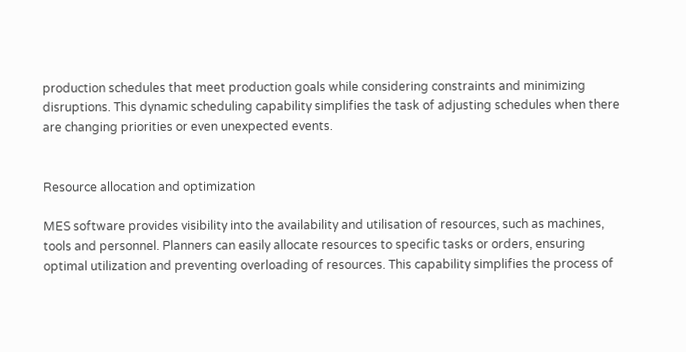production schedules that meet production goals while considering constraints and minimizing disruptions. This dynamic scheduling capability simplifies the task of adjusting schedules when there are changing priorities or even unexpected events.


Resource allocation and optimization

MES software provides visibility into the availability and utilisation of resources, such as machines, tools and personnel. Planners can easily allocate resources to specific tasks or orders, ensuring optimal utilization and preventing overloading of resources. This capability simplifies the process of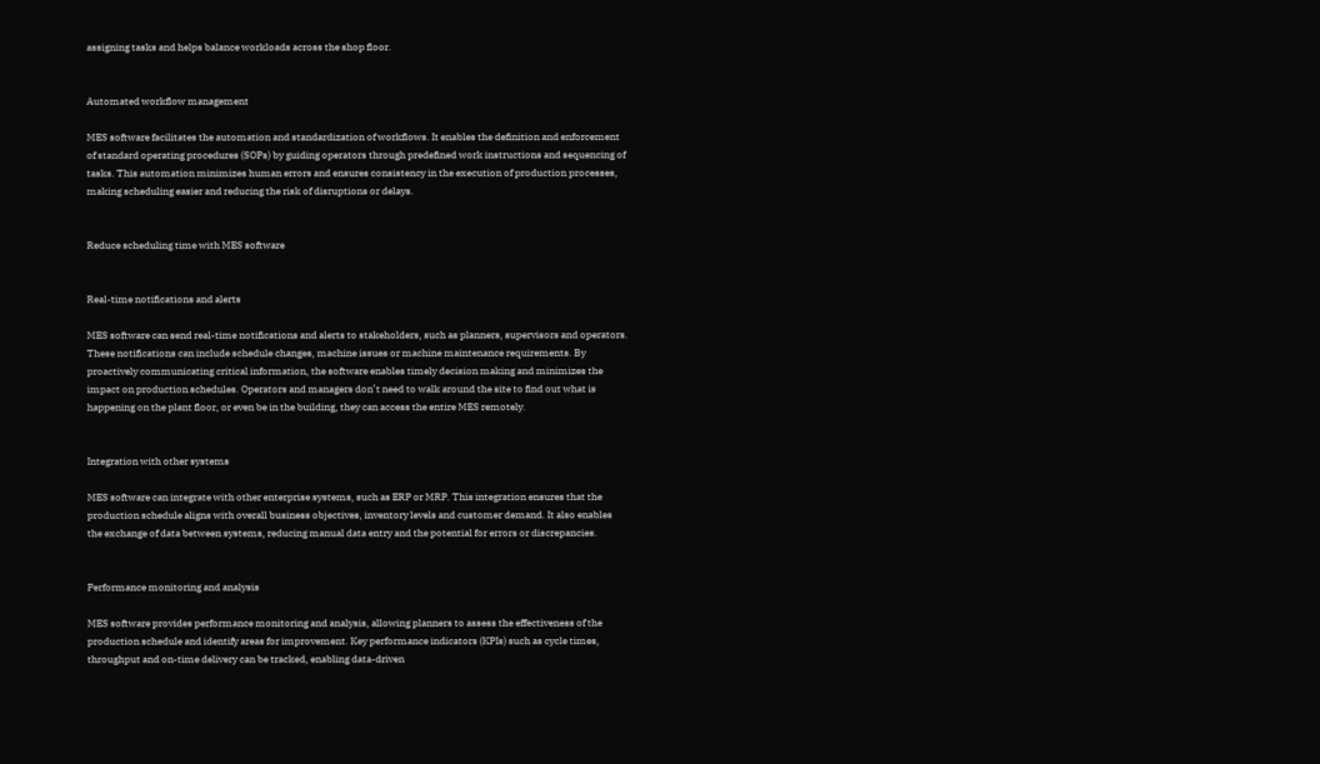assigning tasks and helps balance workloads across the shop floor.


Automated workflow management

MES software facilitates the automation and standardization of workflows. It enables the definition and enforcement of standard operating procedures (SOPs) by guiding operators through predefined work instructions and sequencing of tasks. This automation minimizes human errors and ensures consistency in the execution of production processes, making scheduling easier and reducing the risk of disruptions or delays.


Reduce scheduling time with MES software


Real-time notifications and alerts

MES software can send real-time notifications and alerts to stakeholders, such as planners, supervisors and operators. These notifications can include schedule changes, machine issues or machine maintenance requirements. By proactively communicating critical information, the software enables timely decision making and minimizes the impact on production schedules. Operators and managers don’t need to walk around the site to find out what is happening on the plant floor, or even be in the building, they can access the entire MES remotely.


Integration with other systems

MES software can integrate with other enterprise systems, such as ERP or MRP. This integration ensures that the production schedule aligns with overall business objectives, inventory levels and customer demand. It also enables the exchange of data between systems, reducing manual data entry and the potential for errors or discrepancies.


Performance monitoring and analysis

MES software provides performance monitoring and analysis, allowing planners to assess the effectiveness of the production schedule and identify areas for improvement. Key performance indicators (KPIs) such as cycle times, throughput and on-time delivery can be tracked, enabling data-driven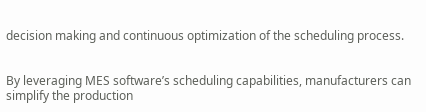decision making and continuous optimization of the scheduling process.


By leveraging MES software’s scheduling capabilities, manufacturers can simplify the production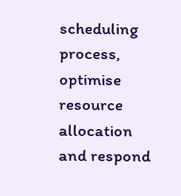scheduling process, optimise resource allocation and respond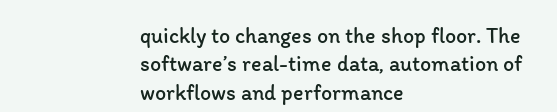quickly to changes on the shop floor. The software’s real-time data, automation of workflows and performance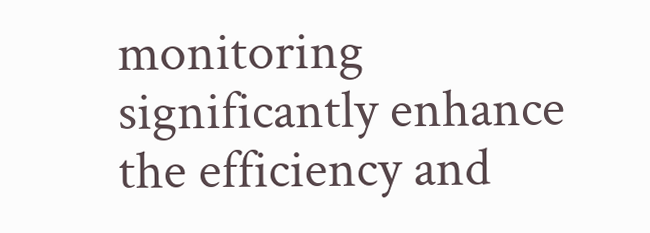monitoring significantly enhance the efficiency and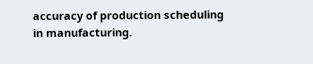accuracy of production scheduling in manufacturing.